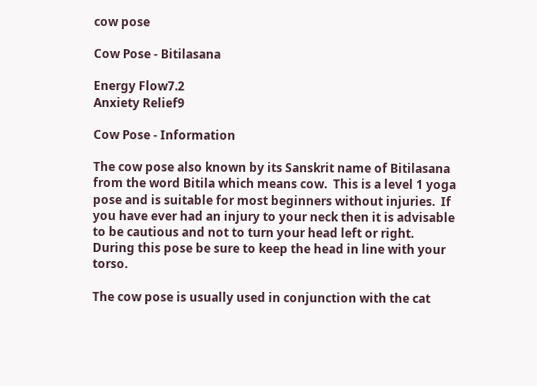cow pose

Cow Pose - Bitilasana

Energy Flow7.2
Anxiety Relief9

Cow Pose - Information

The cow pose also known by its Sanskrit name of Bitilasana from the word Bitila which means cow.  This is a level 1 yoga pose and is suitable for most beginners without injuries.  If you have ever had an injury to your neck then it is advisable to be cautious and not to turn your head left or right.  During this pose be sure to keep the head in line with your torso.

The cow pose is usually used in conjunction with the cat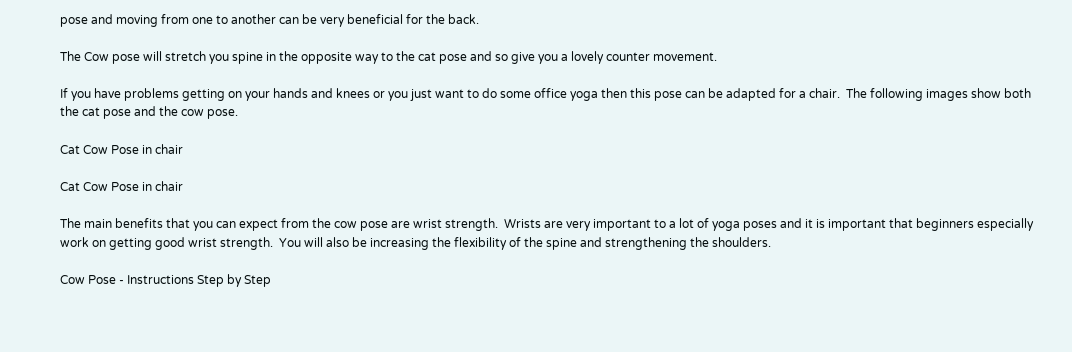pose and moving from one to another can be very beneficial for the back.

The Cow pose will stretch you spine in the opposite way to the cat pose and so give you a lovely counter movement.

If you have problems getting on your hands and knees or you just want to do some office yoga then this pose can be adapted for a chair.  The following images show both the cat pose and the cow pose.

Cat Cow Pose in chair

Cat Cow Pose in chair

The main benefits that you can expect from the cow pose are wrist strength.  Wrists are very important to a lot of yoga poses and it is important that beginners especially work on getting good wrist strength.  You will also be increasing the flexibility of the spine and strengthening the shoulders.

Cow Pose - Instructions Step by Step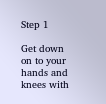Step 1

Get down on to your hands and knees with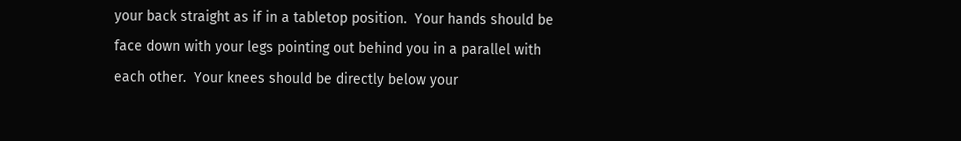your back straight as if in a tabletop position.  Your hands should be face down with your legs pointing out behind you in a parallel with each other.  Your knees should be directly below your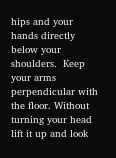hips and your hands directly below your shoulders.  Keep your arms perpendicular with the floor. Without turning your head lift it up and look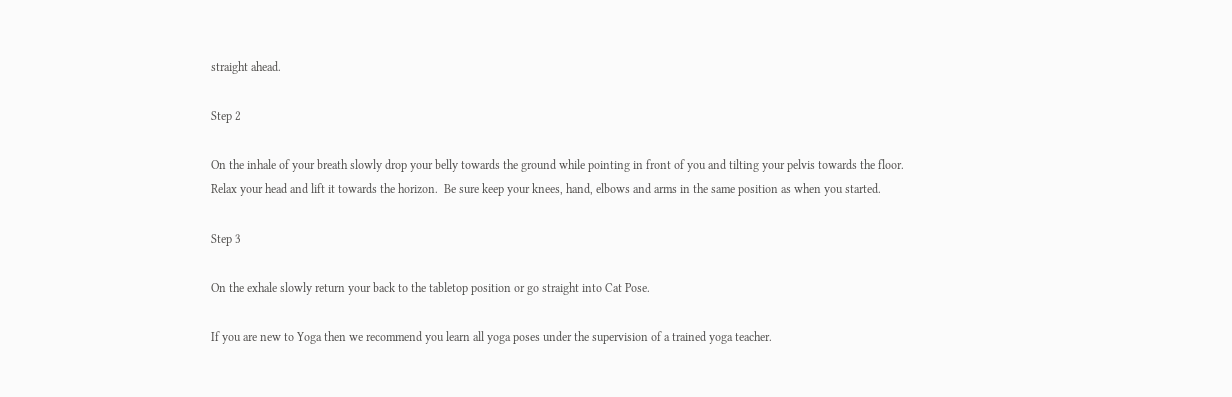straight ahead.

Step 2

On the inhale of your breath slowly drop your belly towards the ground while pointing in front of you and tilting your pelvis towards the floor.  Relax your head and lift it towards the horizon.  Be sure keep your knees, hand, elbows and arms in the same position as when you started.

Step 3

On the exhale slowly return your back to the tabletop position or go straight into Cat Pose.

If you are new to Yoga then we recommend you learn all yoga poses under the supervision of a trained yoga teacher.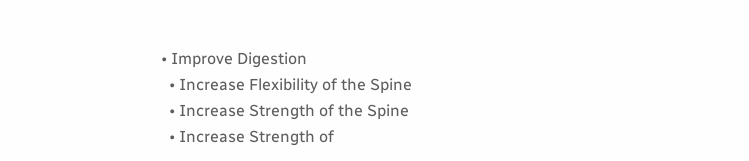• Improve Digestion
  • Increase Flexibility of the Spine
  • Increase Strength of the Spine
  • Increase Strength of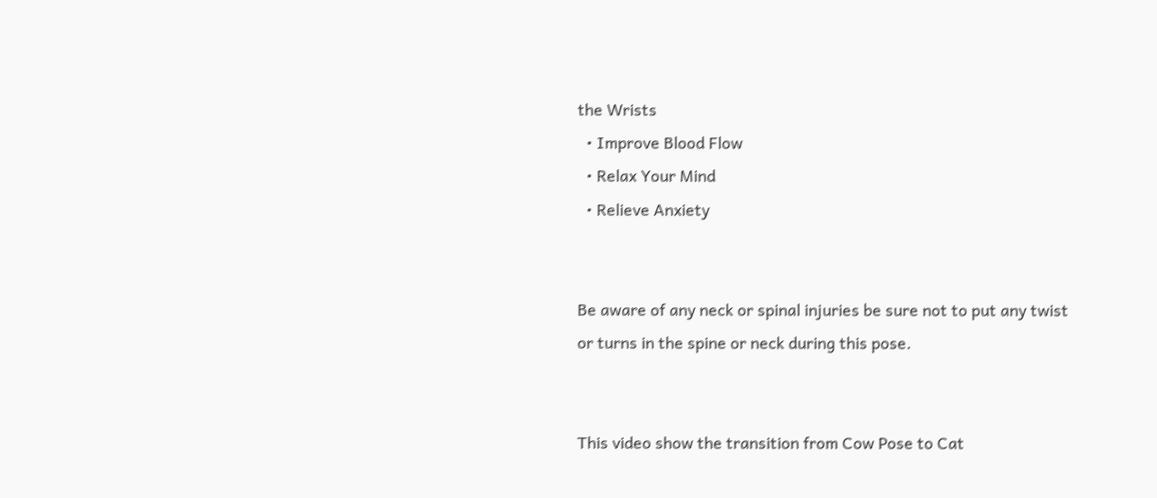the Wrists
  • Improve Blood Flow
  • Relax Your Mind
  • Relieve Anxiety


Be aware of any neck or spinal injuries be sure not to put any twist or turns in the spine or neck during this pose.


This video show the transition from Cow Pose to Cat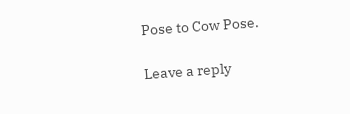Pose to Cow Pose.

Leave a reply